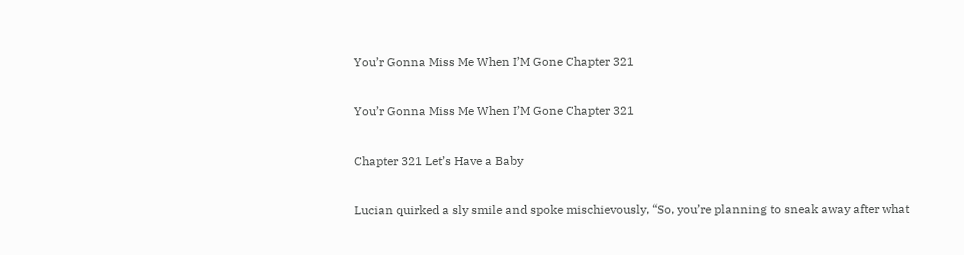You’r Gonna Miss Me When I’M Gone Chapter 321

You’r Gonna Miss Me When I’M Gone Chapter 321

Chapter 321 Let’s Have a Baby

Lucian quirked a sly smile and spoke mischievously, “So, you’re planning to sneak away after what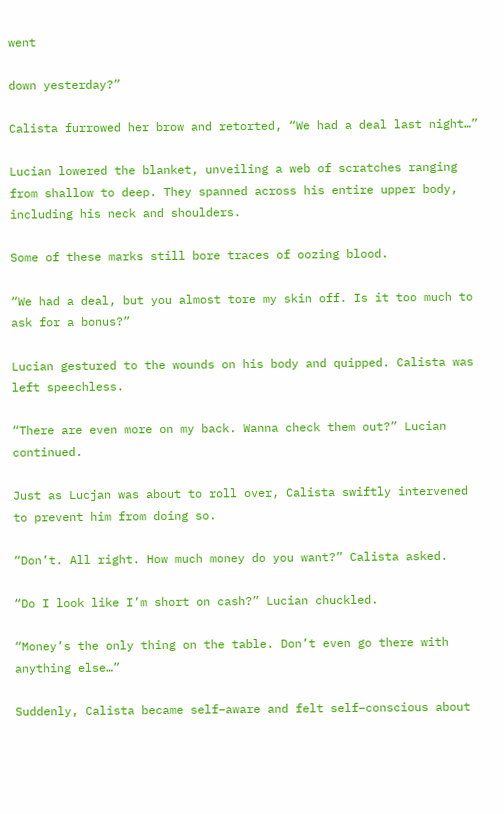went

down yesterday?”

Calista furrowed her brow and retorted, “We had a deal last night…”

Lucian lowered the blanket, unveiling a web of scratches ranging from shallow to deep. They spanned across his entire upper body, including his neck and shoulders.

Some of these marks still bore traces of oozing blood.

“We had a deal, but you almost tore my skin off. Is it too much to ask for a bonus?”

Lucian gestured to the wounds on his body and quipped. Calista was left speechless.

“There are even more on my back. Wanna check them out?” Lucian continued.

Just as Lucjan was about to roll over, Calista swiftly intervened to prevent him from doing so.

“Don’t. All right. How much money do you want?” Calista asked.

“Do I look like I’m short on cash?” Lucian chuckled.

“Money’s the only thing on the table. Don’t even go there with anything else…”

Suddenly, Calista became self–aware and felt self–conscious about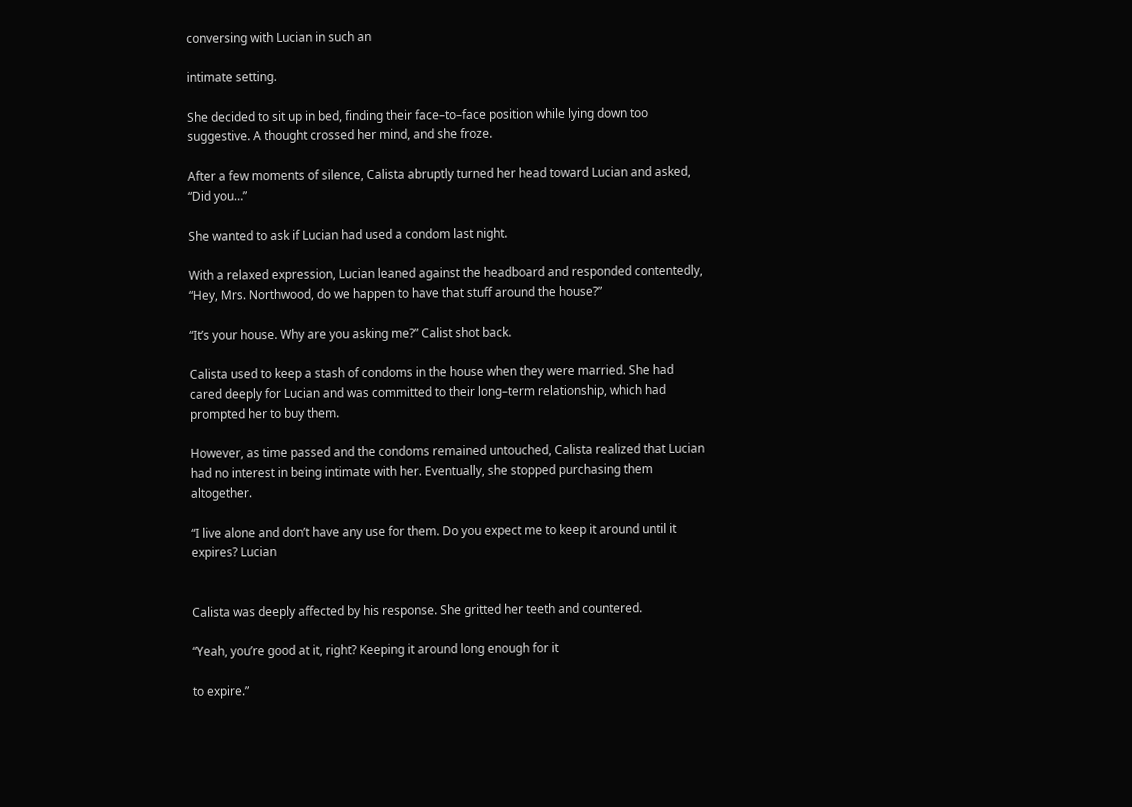conversing with Lucian in such an

intimate setting.

She decided to sit up in bed, finding their face–to–face position while lying down too suggestive. A thought crossed her mind, and she froze.

After a few moments of silence, Calista abruptly turned her head toward Lucian and asked, “Did you…”

She wanted to ask if Lucian had used a condom last night.

With a relaxed expression, Lucian leaned against the headboard and responded contentedly, “Hey, Mrs. Northwood, do we happen to have that stuff around the house?”

“It’s your house. Why are you asking me?” Calist shot back.

Calista used to keep a stash of condoms in the house when they were married. She had cared deeply for Lucian and was committed to their long–term relationship, which had prompted her to buy them.

However, as time passed and the condoms remained untouched, Calista realized that Lucian had no interest in being intimate with her. Eventually, she stopped purchasing them altogether.

“I live alone and don’t have any use for them. Do you expect me to keep it around until it expires? Lucian


Calista was deeply affected by his response. She gritted her teeth and countered.

“Yeah, you’re good at it, right? Keeping it around long enough for it

to expire.”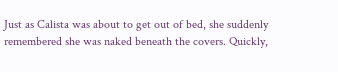Just as Calista was about to get out of bed, she suddenly remembered she was naked beneath the covers. Quickly,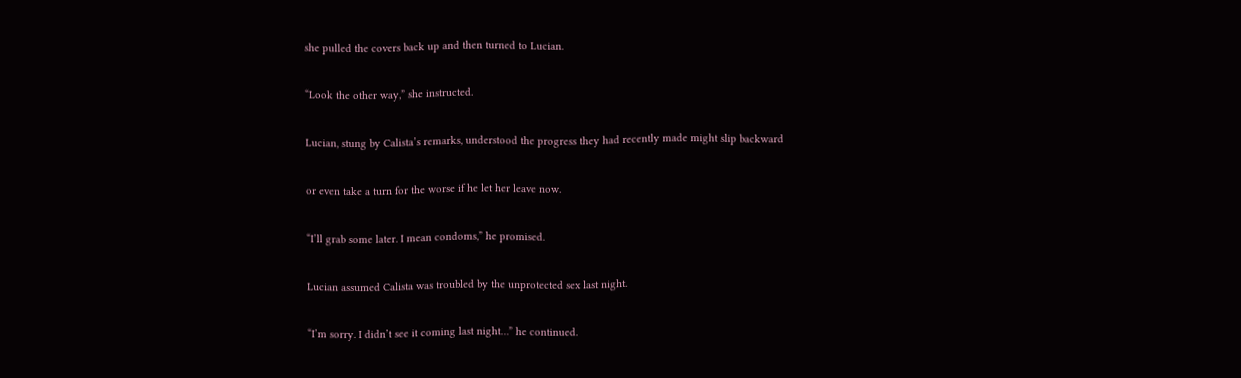she pulled the covers back up and then turned to Lucian.

“Look the other way,” she instructed.

Lucian, stung by Calista’s remarks, understood the progress they had recently made might slip backward

or even take a turn for the worse if he let her leave now.

“I’ll grab some later. I mean condoms,” he promised.

Lucian assumed Calista was troubled by the unprotected sex last night.

“I’m sorry. I didn’t see it coming last night…” he continued.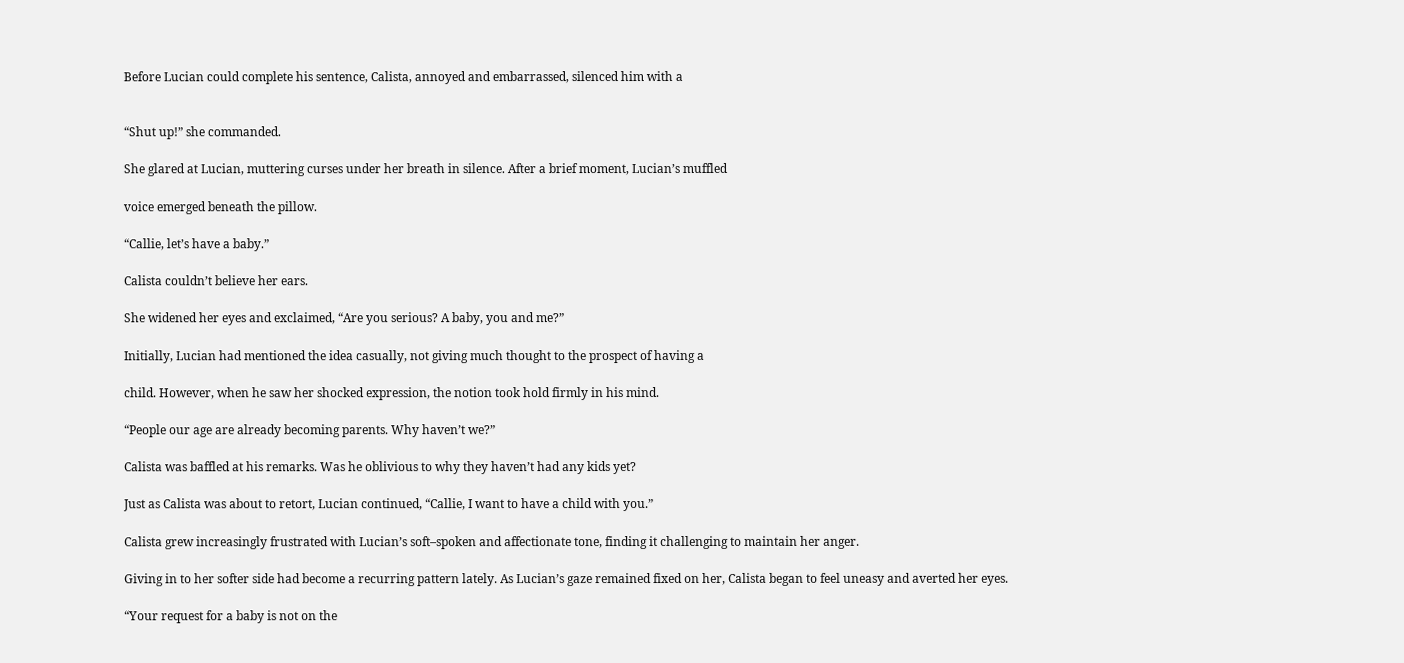Before Lucian could complete his sentence, Calista, annoyed and embarrassed, silenced him with a


“Shut up!” she commanded.

She glared at Lucian, muttering curses under her breath in silence. After a brief moment, Lucian’s muffled

voice emerged beneath the pillow.

“Callie, let’s have a baby.”

Calista couldn’t believe her ears.

She widened her eyes and exclaimed, “Are you serious? A baby, you and me?”

Initially, Lucian had mentioned the idea casually, not giving much thought to the prospect of having a

child. However, when he saw her shocked expression, the notion took hold firmly in his mind.

“People our age are already becoming parents. Why haven’t we?”

Calista was baffled at his remarks. Was he oblivious to why they haven’t had any kids yet?

Just as Calista was about to retort, Lucian continued, “Callie, I want to have a child with you.”

Calista grew increasingly frustrated with Lucian’s soft–spoken and affectionate tone, finding it challenging to maintain her anger.

Giving in to her softer side had become a recurring pattern lately. As Lucian’s gaze remained fixed on her, Calista began to feel uneasy and averted her eyes.

“Your request for a baby is not on the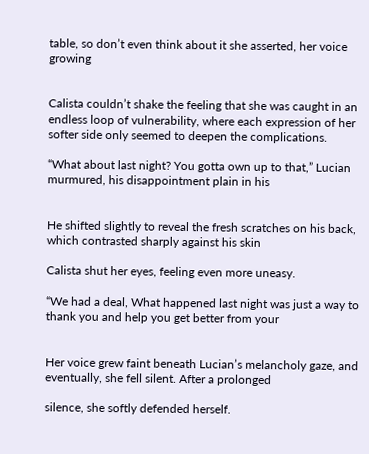table, so don’t even think about it she asserted, her voice growing


Calista couldn’t shake the feeling that she was caught in an endless loop of vulnerability, where each expression of her softer side only seemed to deepen the complications.

“What about last night? You gotta own up to that,” Lucian murmured, his disappointment plain in his


He shifted slightly to reveal the fresh scratches on his back, which contrasted sharply against his skin

Calista shut her eyes, feeling even more uneasy.

“We had a deal, What happened last night was just a way to thank you and help you get better from your


Her voice grew faint beneath Lucian’s melancholy gaze, and eventually, she fell silent. After a prolonged

silence, she softly defended herself.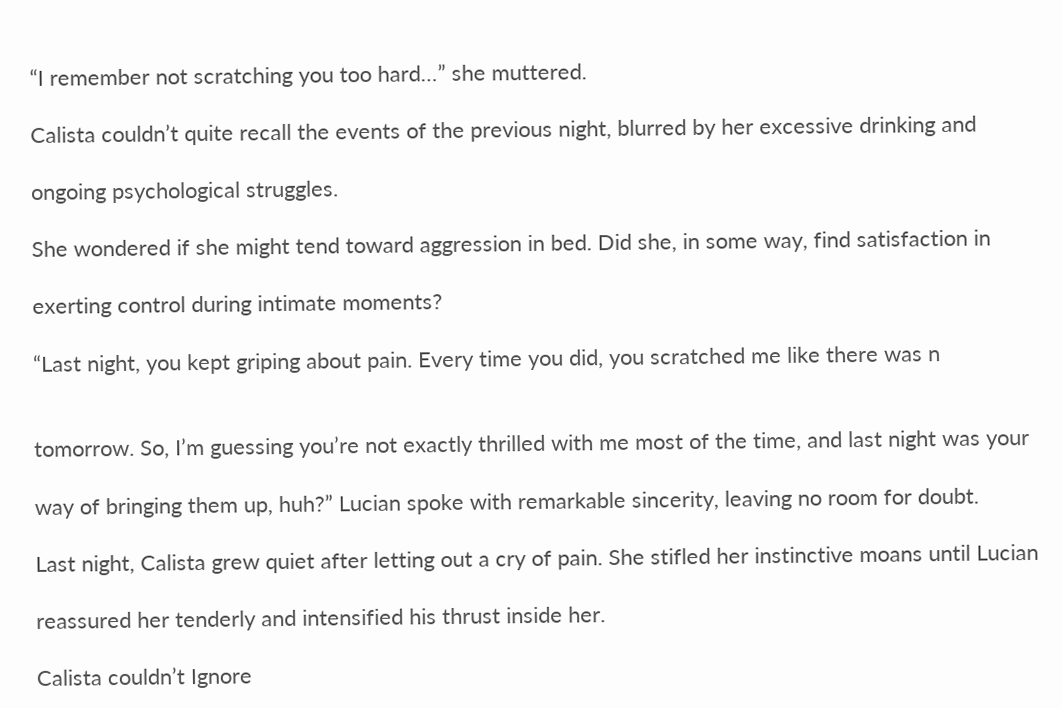“I remember not scratching you too hard…” she muttered.

Calista couldn’t quite recall the events of the previous night, blurred by her excessive drinking and

ongoing psychological struggles.

She wondered if she might tend toward aggression in bed. Did she, in some way, find satisfaction in

exerting control during intimate moments?

“Last night, you kept griping about pain. Every time you did, you scratched me like there was n


tomorrow. So, I’m guessing you’re not exactly thrilled with me most of the time, and last night was your

way of bringing them up, huh?” Lucian spoke with remarkable sincerity, leaving no room for doubt.

Last night, Calista grew quiet after letting out a cry of pain. She stifled her instinctive moans until Lucian

reassured her tenderly and intensified his thrust inside her.

Calista couldn’t Ignore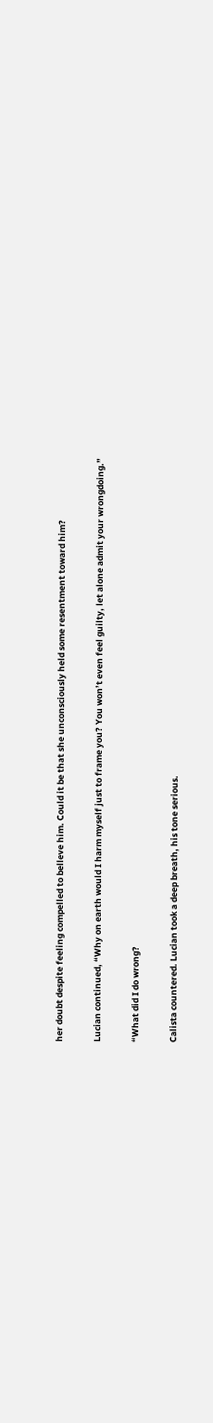her doubt despite feeling compelled to belleve him. Could it be that she unconsciously held some resentment toward him?

Lucian continued, “Why on earth would I harm myself just to frame you? You won’t even feel guilty, let alone admit your wrongdoing.”

“What did I do wrong?

Calista countered. Lucian took a deep breath, his tone serious.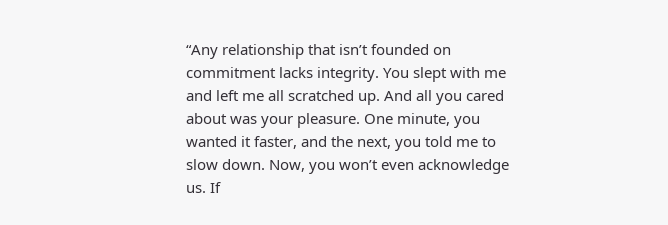“Any relationship that isn’t founded on commitment lacks integrity. You slept with me and left me all scratched up. And all you cared about was your pleasure. One minute, you wanted it faster, and the next, you told me to slow down. Now, you won’t even acknowledge us. If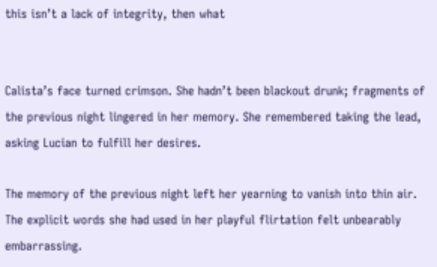this isn’t a lack of integrity, then what


Calista’s face turned crimson. She hadn’t been blackout drunk; fragments of the previous night lingered in her memory. She remembered taking the lead, asking Lucian to fulfill her desires.

The memory of the previous night left her yearning to vanish into thin air. The explicit words she had used in her playful flirtation felt unbearably embarrassing.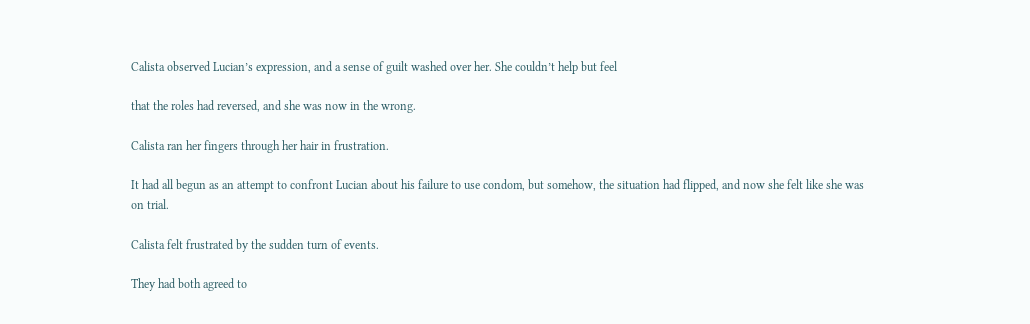Calista observed Lucian’s expression, and a sense of guilt washed over her. She couldn’t help but feel

that the roles had reversed, and she was now in the wrong.

Calista ran her fingers through her hair in frustration.

It had all begun as an attempt to confront Lucian about his failure to use condom, but somehow, the situation had flipped, and now she felt like she was on trial.

Calista felt frustrated by the sudden turn of events.

They had both agreed to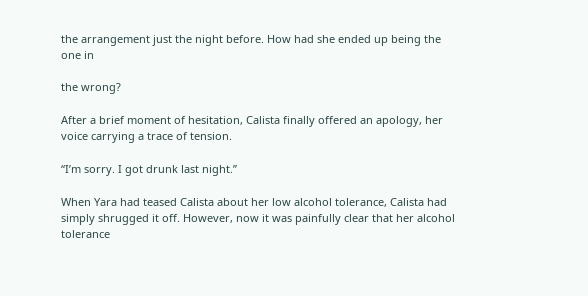the arrangement just the night before. How had she ended up being the one in

the wrong?

After a brief moment of hesitation, Calista finally offered an apology, her voice carrying a trace of tension.

“I’m sorry. I got drunk last night.”

When Yara had teased Calista about her low alcohol tolerance, Calista had simply shrugged it off. However, now it was painfully clear that her alcohol tolerance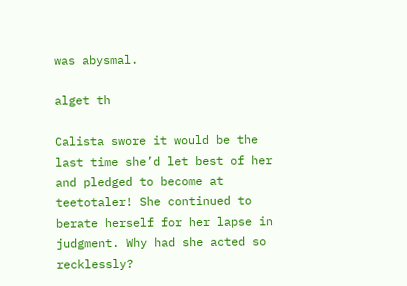was abysmal.

alget th

Calista swore it would be the last time she’d let best of her and pledged to become at teetotaler! She continued to berate herself for her lapse in judgment. Why had she acted so recklessly?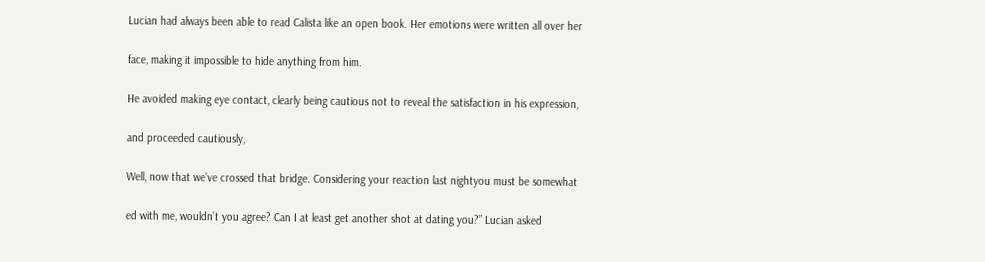Lucian had always been able to read Calista like an open book. Her emotions were written all over her

face, making it impossible to hide anything from him.

He avoided making eye contact, clearly being cautious not to reveal the satisfaction in his expression,

and proceeded cautiously,

Well, now that we’ve crossed that bridge. Considering your reaction last nightyou must be somewhat

ed with me, wouldn’t you agree? Can I at least get another shot at dating you?” Lucian asked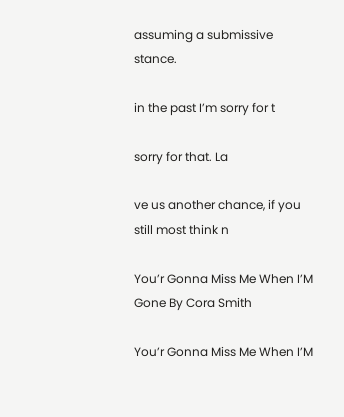assuming a submissive stance.

in the past I’m sorry for t

sorry for that. La

ve us another chance, if you still most think n

You’r Gonna Miss Me When I’M Gone By Cora Smith

You’r Gonna Miss Me When I’M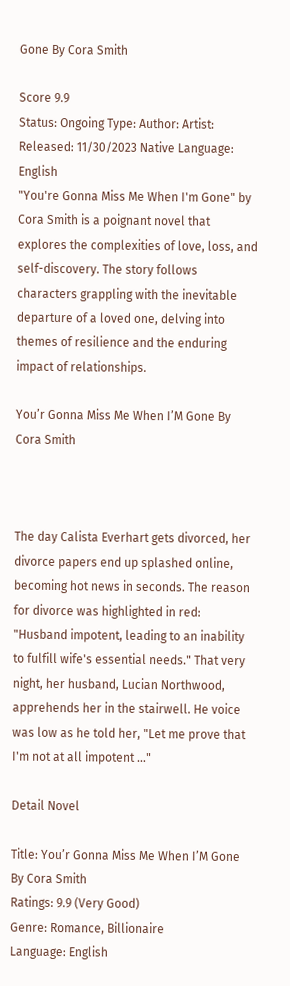Gone By Cora Smith

Score 9.9
Status: Ongoing Type: Author: Artist: Released: 11/30/2023 Native Language: English
"You're Gonna Miss Me When I'm Gone" by Cora Smith is a poignant novel that explores the complexities of love, loss, and self-discovery. The story follows characters grappling with the inevitable departure of a loved one, delving into themes of resilience and the enduring impact of relationships.

You’r Gonna Miss Me When I’M Gone By Cora Smith



The day Calista Everhart gets divorced, her divorce papers end up splashed online, becoming hot news in seconds. The reason for divorce was highlighted in red: "Husband impotent, leading to an inability to fulfill wife's essential needs." That very night, her husband, Lucian Northwood, apprehends her in the stairwell. He voice was low as he told her, "Let me prove that I'm not at all impotent …"

Detail Novel

Title: You’r Gonna Miss Me When I’M Gone By Cora Smith
Ratings: 9.9 (Very Good)
Genre: Romance, Billionaire
Language: English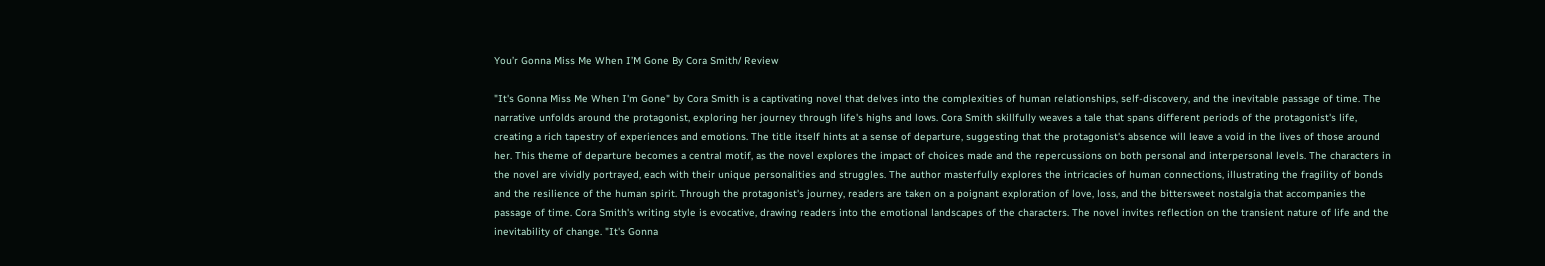You’r Gonna Miss Me When I’M Gone By Cora Smith/ Review

"It's Gonna Miss Me When I'm Gone" by Cora Smith is a captivating novel that delves into the complexities of human relationships, self-discovery, and the inevitable passage of time. The narrative unfolds around the protagonist, exploring her journey through life's highs and lows. Cora Smith skillfully weaves a tale that spans different periods of the protagonist's life, creating a rich tapestry of experiences and emotions. The title itself hints at a sense of departure, suggesting that the protagonist's absence will leave a void in the lives of those around her. This theme of departure becomes a central motif, as the novel explores the impact of choices made and the repercussions on both personal and interpersonal levels. The characters in the novel are vividly portrayed, each with their unique personalities and struggles. The author masterfully explores the intricacies of human connections, illustrating the fragility of bonds and the resilience of the human spirit. Through the protagonist's journey, readers are taken on a poignant exploration of love, loss, and the bittersweet nostalgia that accompanies the passage of time. Cora Smith's writing style is evocative, drawing readers into the emotional landscapes of the characters. The novel invites reflection on the transient nature of life and the inevitability of change. "It's Gonna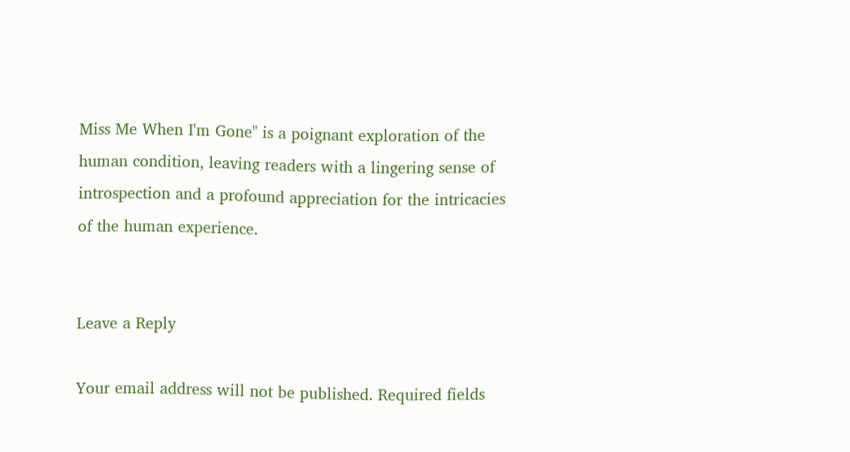Miss Me When I'm Gone" is a poignant exploration of the human condition, leaving readers with a lingering sense of introspection and a profound appreciation for the intricacies of the human experience.


Leave a Reply

Your email address will not be published. Required fields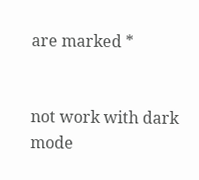are marked *


not work with dark mode